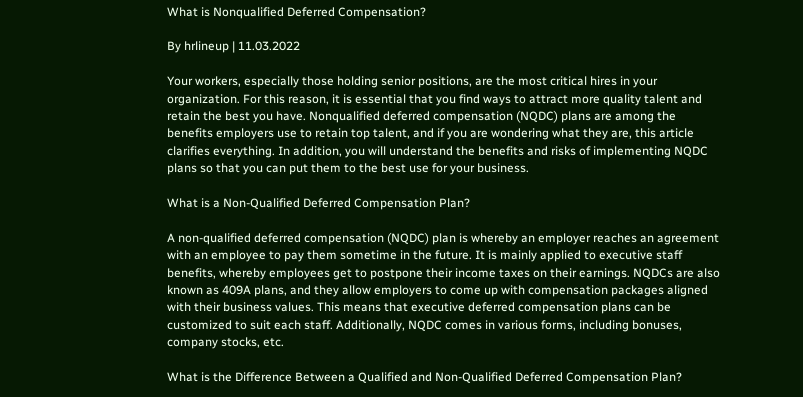What is Nonqualified Deferred Compensation?

By hrlineup | 11.03.2022

Your workers, especially those holding senior positions, are the most critical hires in your organization. For this reason, it is essential that you find ways to attract more quality talent and retain the best you have. Nonqualified deferred compensation (NQDC) plans are among the benefits employers use to retain top talent, and if you are wondering what they are, this article clarifies everything. In addition, you will understand the benefits and risks of implementing NQDC plans so that you can put them to the best use for your business.

What is a Non-Qualified Deferred Compensation Plan?

A non-qualified deferred compensation (NQDC) plan is whereby an employer reaches an agreement with an employee to pay them sometime in the future. It is mainly applied to executive staff benefits, whereby employees get to postpone their income taxes on their earnings. NQDCs are also known as 409A plans, and they allow employers to come up with compensation packages aligned with their business values. This means that executive deferred compensation plans can be customized to suit each staff. Additionally, NQDC comes in various forms, including bonuses, company stocks, etc.

What is the Difference Between a Qualified and Non-Qualified Deferred Compensation Plan?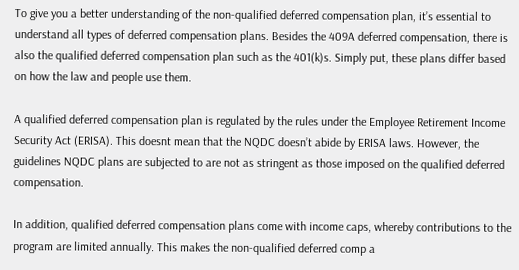To give you a better understanding of the non-qualified deferred compensation plan, it’s essential to understand all types of deferred compensation plans. Besides the 409A deferred compensation, there is also the qualified deferred compensation plan such as the 401(k)s. Simply put, these plans differ based on how the law and people use them.

A qualified deferred compensation plan is regulated by the rules under the Employee Retirement Income Security Act (ERISA). This doesnt mean that the NQDC doesn’t abide by ERISA laws. However, the guidelines NQDC plans are subjected to are not as stringent as those imposed on the qualified deferred compensation.

In addition, qualified deferred compensation plans come with income caps, whereby contributions to the program are limited annually. This makes the non-qualified deferred comp a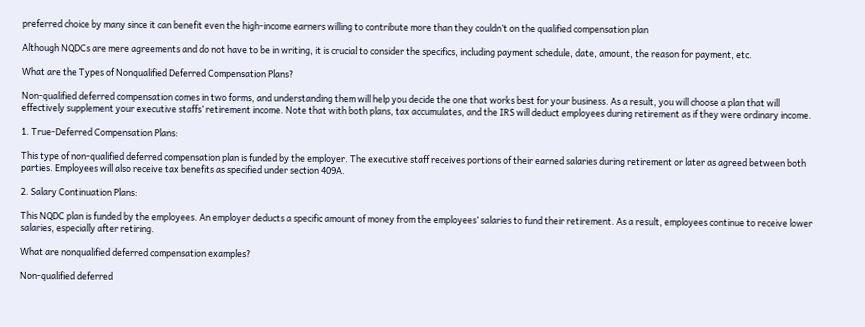preferred choice by many since it can benefit even the high-income earners willing to contribute more than they couldn’t on the qualified compensation plan

Although NQDCs are mere agreements and do not have to be in writing, it is crucial to consider the specifics, including payment schedule, date, amount, the reason for payment, etc.

What are the Types of Nonqualified Deferred Compensation Plans?

Non-qualified deferred compensation comes in two forms, and understanding them will help you decide the one that works best for your business. As a result, you will choose a plan that will effectively supplement your executive staffs’ retirement income. Note that with both plans, tax accumulates, and the IRS will deduct employees during retirement as if they were ordinary income.

1. True-Deferred Compensation Plans:

This type of non-qualified deferred compensation plan is funded by the employer. The executive staff receives portions of their earned salaries during retirement or later as agreed between both parties. Employees will also receive tax benefits as specified under section 409A.

2. Salary Continuation Plans:

This NQDC plan is funded by the employees. An employer deducts a specific amount of money from the employees’ salaries to fund their retirement. As a result, employees continue to receive lower salaries, especially after retiring.

What are nonqualified deferred compensation examples?

Non-qualified deferred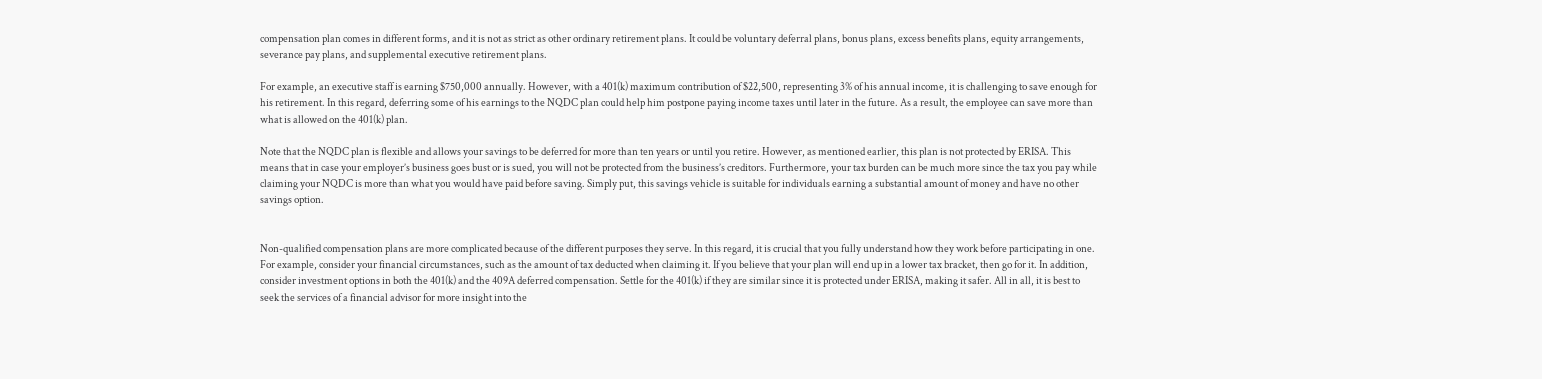compensation plan comes in different forms, and it is not as strict as other ordinary retirement plans. It could be voluntary deferral plans, bonus plans, excess benefits plans, equity arrangements, severance pay plans, and supplemental executive retirement plans.

For example, an executive staff is earning $750,000 annually. However, with a 401(k) maximum contribution of $22,500, representing 3% of his annual income, it is challenging to save enough for his retirement. In this regard, deferring some of his earnings to the NQDC plan could help him postpone paying income taxes until later in the future. As a result, the employee can save more than what is allowed on the 401(k) plan.

Note that the NQDC plan is flexible and allows your savings to be deferred for more than ten years or until you retire. However, as mentioned earlier, this plan is not protected by ERISA. This means that in case your employer’s business goes bust or is sued, you will not be protected from the business’s creditors. Furthermore, your tax burden can be much more since the tax you pay while claiming your NQDC is more than what you would have paid before saving. Simply put, this savings vehicle is suitable for individuals earning a substantial amount of money and have no other savings option.


Non-qualified compensation plans are more complicated because of the different purposes they serve. In this regard, it is crucial that you fully understand how they work before participating in one. For example, consider your financial circumstances, such as the amount of tax deducted when claiming it. If you believe that your plan will end up in a lower tax bracket, then go for it. In addition, consider investment options in both the 401(k) and the 409A deferred compensation. Settle for the 401(k) if they are similar since it is protected under ERISA, making it safer. All in all, it is best to seek the services of a financial advisor for more insight into the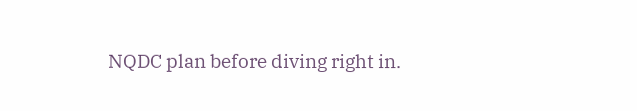NQDC plan before diving right in.